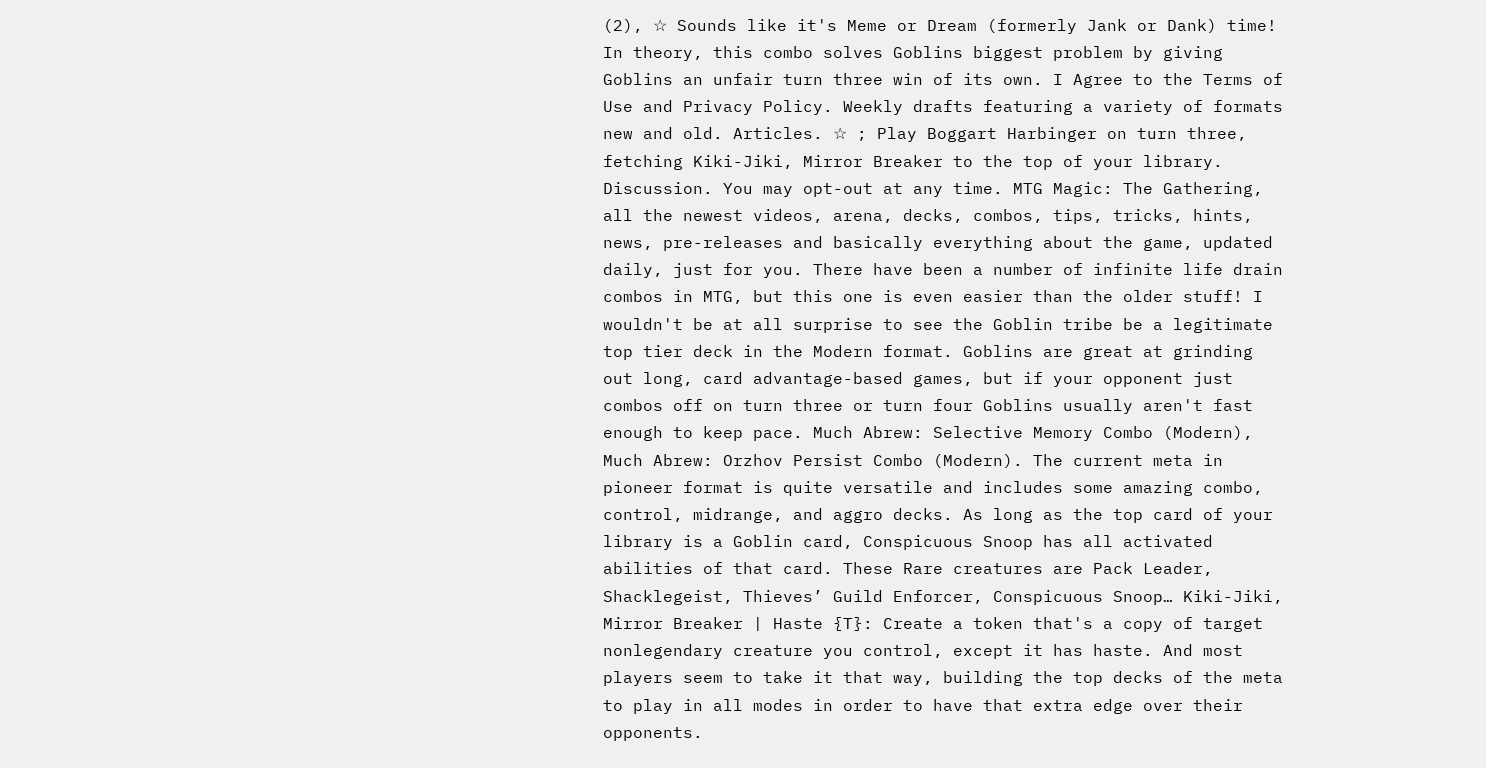(2), ☆ Sounds like it's Meme or Dream (formerly Jank or Dank) time! In theory, this combo solves Goblins biggest problem by giving Goblins an unfair turn three win of its own. I Agree to the Terms of Use and Privacy Policy. Weekly drafts featuring a variety of formats new and old. Articles. ☆ ; Play Boggart Harbinger on turn three, fetching Kiki-Jiki, Mirror Breaker to the top of your library. Discussion. You may opt-out at any time. MTG Magic: The Gathering, all the newest videos, arena, decks, combos, tips, tricks, hints, news, pre-releases and basically everything about the game, updated daily, just for you. There have been a number of infinite life drain combos in MTG, but this one is even easier than the older stuff! I wouldn't be at all surprise to see the Goblin tribe be a legitimate top tier deck in the Modern format. Goblins are great at grinding out long, card advantage-based games, but if your opponent just combos off on turn three or turn four Goblins usually aren't fast enough to keep pace. Much Abrew: Selective Memory Combo (Modern), Much Abrew: Orzhov Persist Combo (Modern). The current meta in pioneer format is quite versatile and includes some amazing combo, control, midrange, and aggro decks. As long as the top card of your library is a Goblin card, Conspicuous Snoop has all activated abilities of that card. These Rare creatures are Pack Leader, Shacklegeist, Thieves’ Guild Enforcer, Conspicuous Snoop… Kiki-Jiki, Mirror Breaker | Haste {T}: Create a token that's a copy of target nonlegendary creature you control, except it has haste. And most players seem to take it that way, building the top decks of the meta to play in all modes in order to have that extra edge over their opponents.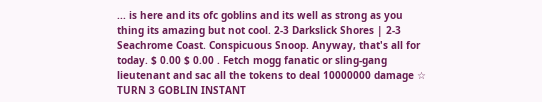... is here and its ofc goblins and its well as strong as you thing its amazing but not cool. 2-3 Darkslick Shores | 2-3 Seachrome Coast. Conspicuous Snoop. Anyway, that's all for today. $ 0.00 $ 0.00 . Fetch mogg fanatic or sling-gang lieutenant and sac all the tokens to deal 10000000 damage ☆ TURN 3 GOBLIN INSTANT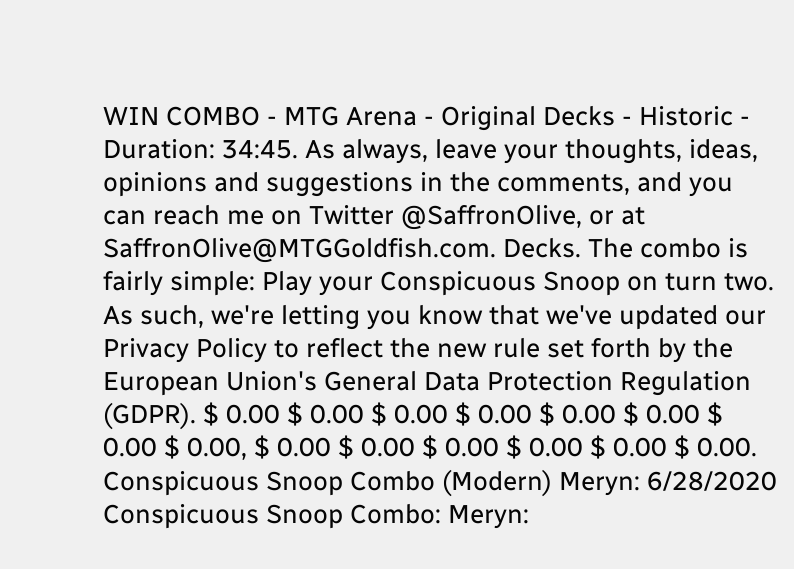WIN COMBO - MTG Arena - Original Decks - Historic - Duration: 34:45. As always, leave your thoughts, ideas, opinions and suggestions in the comments, and you can reach me on Twitter @SaffronOlive, or at SaffronOlive@MTGGoldfish.com. Decks. The combo is fairly simple: Play your Conspicuous Snoop on turn two. As such, we're letting you know that we've updated our Privacy Policy to reflect the new rule set forth by the European Union's General Data Protection Regulation (GDPR). $ 0.00 $ 0.00 $ 0.00 $ 0.00 $ 0.00 $ 0.00 $ 0.00 $ 0.00, $ 0.00 $ 0.00 $ 0.00 $ 0.00 $ 0.00 $ 0.00. Conspicuous Snoop Combo (Modern) Meryn: 6/28/2020 Conspicuous Snoop Combo: Meryn: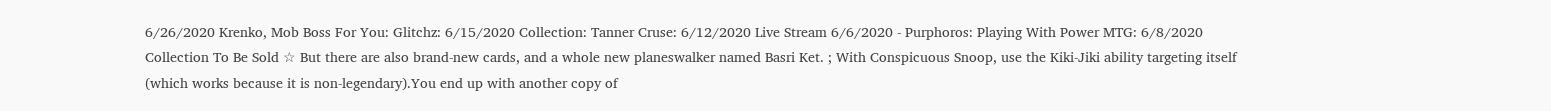6/26/2020 Krenko, Mob Boss For You: Glitchz: 6/15/2020 Collection: Tanner Cruse: 6/12/2020 Live Stream 6/6/2020 - Purphoros: Playing With Power MTG: 6/8/2020 Collection To Be Sold ☆ But there are also brand-new cards, and a whole new planeswalker named Basri Ket. ; With Conspicuous Snoop, use the Kiki-Jiki ability targeting itself (which works because it is non-legendary).You end up with another copy of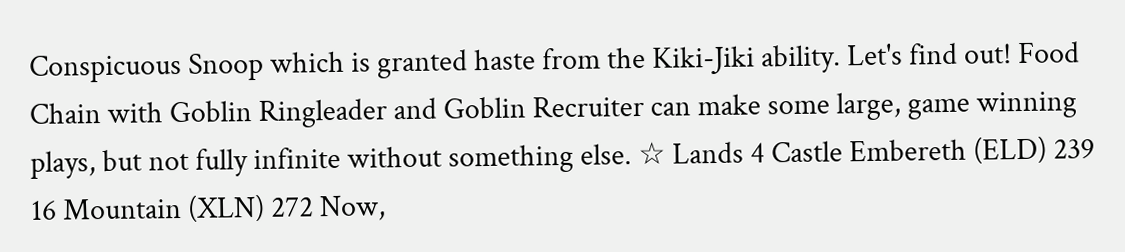Conspicuous Snoop which is granted haste from the Kiki-Jiki ability. Let's find out! Food Chain with Goblin Ringleader and Goblin Recruiter can make some large, game winning plays, but not fully infinite without something else. ☆ Lands 4 Castle Embereth (ELD) 239 16 Mountain (XLN) 272 Now,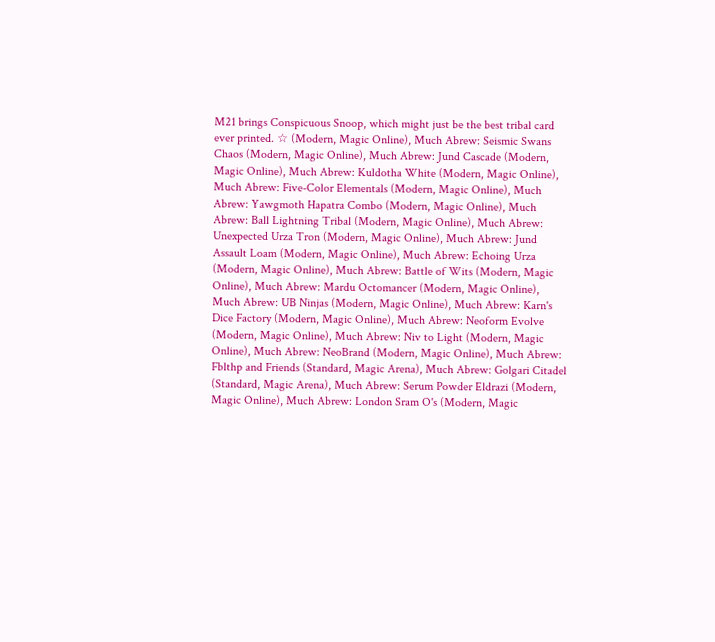M21 brings Conspicuous Snoop, which might just be the best tribal card ever printed. ☆ (Modern, Magic Online), Much Abrew: Seismic Swans Chaos (Modern, Magic Online), Much Abrew: Jund Cascade (Modern, Magic Online), Much Abrew: Kuldotha White (Modern, Magic Online), Much Abrew: Five-Color Elementals (Modern, Magic Online), Much Abrew: Yawgmoth Hapatra Combo (Modern, Magic Online), Much Abrew: Ball Lightning Tribal (Modern, Magic Online), Much Abrew: Unexpected Urza Tron (Modern, Magic Online), Much Abrew: Jund Assault Loam (Modern, Magic Online), Much Abrew: Echoing Urza (Modern, Magic Online), Much Abrew: Battle of Wits (Modern, Magic Online), Much Abrew: Mardu Octomancer (Modern, Magic Online), Much Abrew: UB Ninjas (Modern, Magic Online), Much Abrew: Karn's Dice Factory (Modern, Magic Online), Much Abrew: Neoform Evolve (Modern, Magic Online), Much Abrew: Niv to Light (Modern, Magic Online), Much Abrew: NeoBrand (Modern, Magic Online), Much Abrew: Fblthp and Friends (Standard, Magic Arena), Much Abrew: Golgari Citadel (Standard, Magic Arena), Much Abrew: Serum Powder Eldrazi (Modern, Magic Online), Much Abrew: London Sram O's (Modern, Magic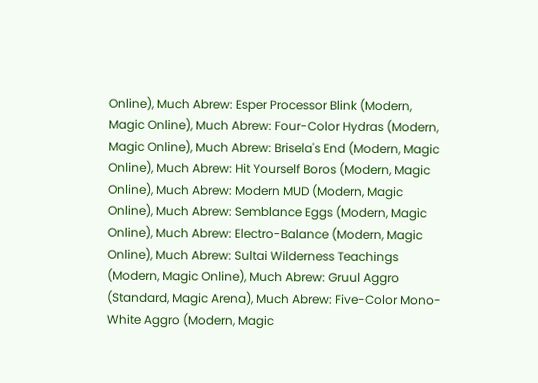Online), Much Abrew: Esper Processor Blink (Modern, Magic Online), Much Abrew: Four-Color Hydras (Modern, Magic Online), Much Abrew: Brisela's End (Modern, Magic Online), Much Abrew: Hit Yourself Boros (Modern, Magic Online), Much Abrew: Modern MUD (Modern, Magic Online), Much Abrew: Semblance Eggs (Modern, Magic Online), Much Abrew: Electro-Balance (Modern, Magic Online), Much Abrew: Sultai Wilderness Teachings (Modern, Magic Online), Much Abrew: Gruul Aggro (Standard, Magic Arena), Much Abrew: Five-Color Mono-White Aggro (Modern, Magic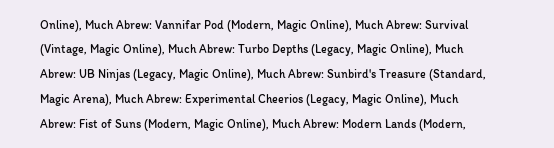Online), Much Abrew: Vannifar Pod (Modern, Magic Online), Much Abrew: Survival (Vintage, Magic Online), Much Abrew: Turbo Depths (Legacy, Magic Online), Much Abrew: UB Ninjas (Legacy, Magic Online), Much Abrew: Sunbird's Treasure (Standard, Magic Arena), Much Abrew: Experimental Cheerios (Legacy, Magic Online), Much Abrew: Fist of Suns (Modern, Magic Online), Much Abrew: Modern Lands (Modern,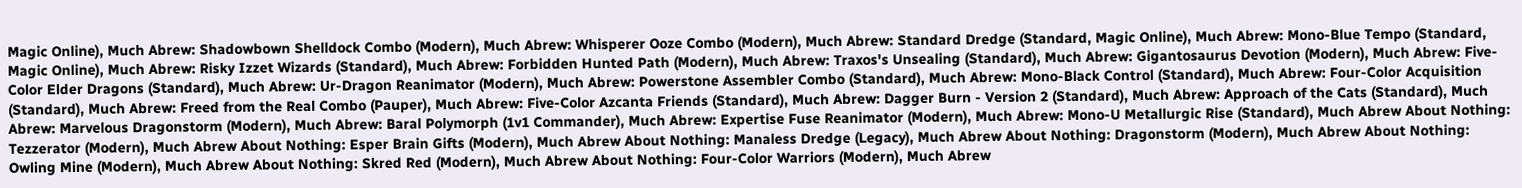Magic Online), Much Abrew: Shadowbown Shelldock Combo (Modern), Much Abrew: Whisperer Ooze Combo (Modern), Much Abrew: Standard Dredge (Standard, Magic Online), Much Abrew: Mono-Blue Tempo (Standard, Magic Online), Much Abrew: Risky Izzet Wizards (Standard), Much Abrew: Forbidden Hunted Path (Modern), Much Abrew: Traxos's Unsealing (Standard), Much Abrew: Gigantosaurus Devotion (Modern), Much Abrew: Five-Color Elder Dragons (Standard), Much Abrew: Ur-Dragon Reanimator (Modern), Much Abrew: Powerstone Assembler Combo (Standard), Much Abrew: Mono-Black Control (Standard), Much Abrew: Four-Color Acquisition (Standard), Much Abrew: Freed from the Real Combo (Pauper), Much Abrew: Five-Color Azcanta Friends (Standard), Much Abrew: Dagger Burn - Version 2 (Standard), Much Abrew: Approach of the Cats (Standard), Much Abrew: Marvelous Dragonstorm (Modern), Much Abrew: Baral Polymorph (1v1 Commander), Much Abrew: Expertise Fuse Reanimator (Modern), Much Abrew: Mono-U Metallurgic Rise (Standard), Much Abrew About Nothing: Tezzerator (Modern), Much Abrew About Nothing: Esper Brain Gifts (Modern), Much Abrew About Nothing: Manaless Dredge (Legacy), Much Abrew About Nothing: Dragonstorm (Modern), Much Abrew About Nothing: Owling Mine (Modern), Much Abrew About Nothing: Skred Red (Modern), Much Abrew About Nothing: Four-Color Warriors (Modern), Much Abrew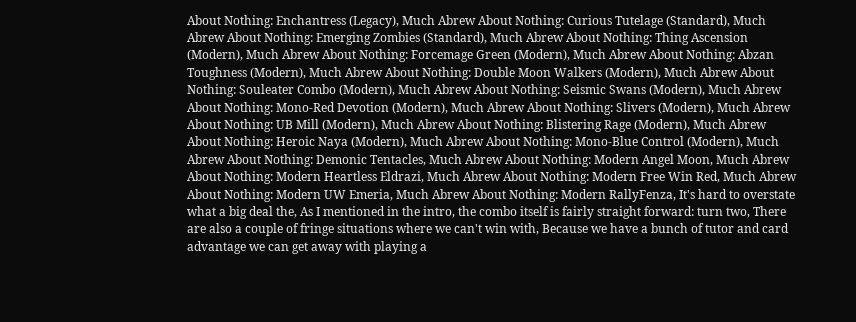About Nothing: Enchantress (Legacy), Much Abrew About Nothing: Curious Tutelage (Standard), Much Abrew About Nothing: Emerging Zombies (Standard), Much Abrew About Nothing: Thing Ascension (Modern), Much Abrew About Nothing: Forcemage Green (Modern), Much Abrew About Nothing: Abzan Toughness (Modern), Much Abrew About Nothing: Double Moon Walkers (Modern), Much Abrew About Nothing: Souleater Combo (Modern), Much Abrew About Nothing: Seismic Swans (Modern), Much Abrew About Nothing: Mono-Red Devotion (Modern), Much Abrew About Nothing: Slivers (Modern), Much Abrew About Nothing: UB Mill (Modern), Much Abrew About Nothing: Blistering Rage (Modern), Much Abrew About Nothing: Heroic Naya (Modern), Much Abrew About Nothing: Mono-Blue Control (Modern), Much Abrew About Nothing: Demonic Tentacles, Much Abrew About Nothing: Modern Angel Moon, Much Abrew About Nothing: Modern Heartless Eldrazi, Much Abrew About Nothing: Modern Free Win Red, Much Abrew About Nothing: Modern UW Emeria, Much Abrew About Nothing: Modern RallyFenza, It's hard to overstate what a big deal the, As I mentioned in the intro, the combo itself is fairly straight forward: turn two, There are also a couple of fringe situations where we can't win with, Because we have a bunch of tutor and card advantage we can get away with playing a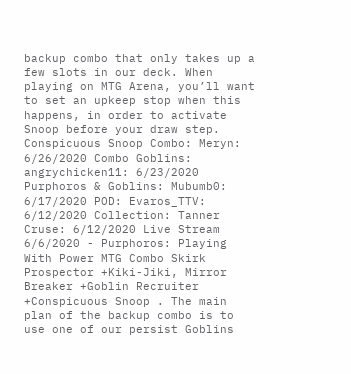backup combo that only takes up a few slots in our deck. When playing on MTG Arena, you’ll want to set an upkeep stop when this happens, in order to activate Snoop before your draw step. Conspicuous Snoop Combo: Meryn: 6/26/2020 Combo Goblins: angrychicken11: 6/23/2020 Purphoros & Goblins: Mubumb0: 6/17/2020 POD: Evaros_TTV: 6/12/2020 Collection: Tanner Cruse: 6/12/2020 Live Stream 6/6/2020 - Purphoros: Playing With Power MTG Combo Skirk Prospector +Kiki-Jiki, Mirror Breaker +Goblin Recruiter +Conspicuous Snoop . The main plan of the backup combo is to use one of our persist Goblins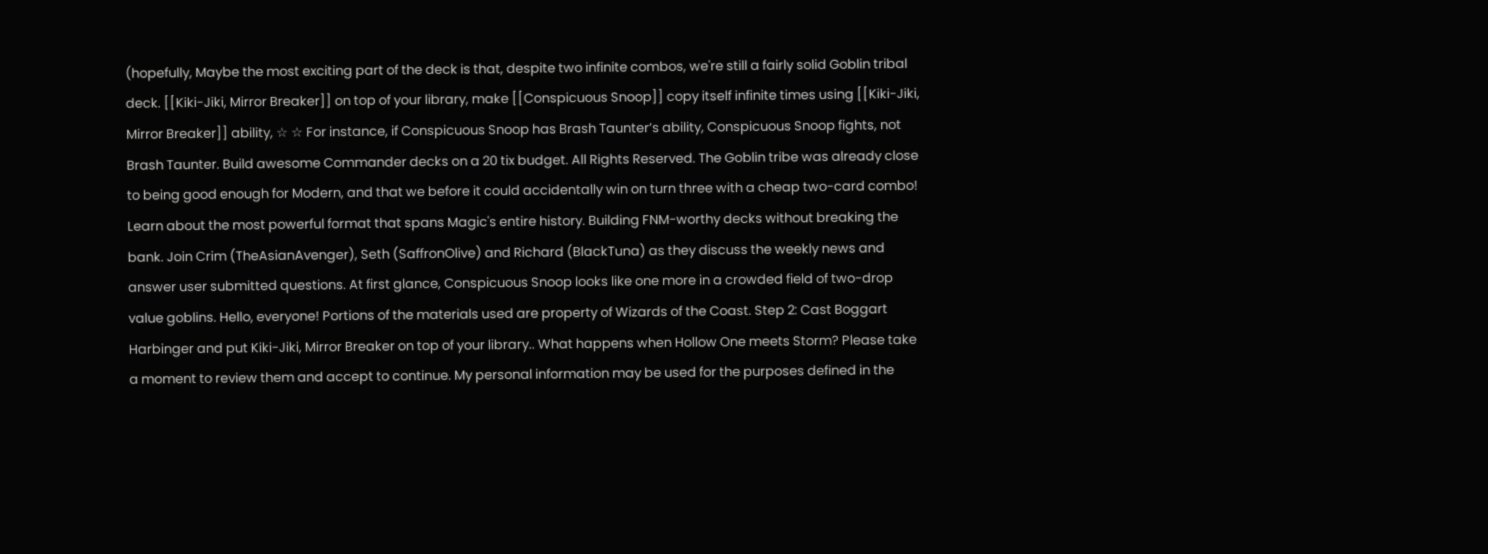(hopefully, Maybe the most exciting part of the deck is that, despite two infinite combos, we're still a fairly solid Goblin tribal deck. [[Kiki-Jiki, Mirror Breaker]] on top of your library, make [[Conspicuous Snoop]] copy itself infinite times using [[Kiki-Jiki, Mirror Breaker]] ability, ☆ ☆ For instance, if Conspicuous Snoop has Brash Taunter’s ability, Conspicuous Snoop fights, not Brash Taunter. Build awesome Commander decks on a 20 tix budget. All Rights Reserved. The Goblin tribe was already close to being good enough for Modern, and that we before it could accidentally win on turn three with a cheap two-card combo! Learn about the most powerful format that spans Magic's entire history. Building FNM-worthy decks without breaking the bank. Join Crim (TheAsianAvenger), Seth (SaffronOlive) and Richard (BlackTuna) as they discuss the weekly news and answer user submitted questions. At first glance, Conspicuous Snoop looks like one more in a crowded field of two-drop value goblins. Hello, everyone! Portions of the materials used are property of Wizards of the Coast. Step 2: Cast Boggart Harbinger and put Kiki-Jiki, Mirror Breaker on top of your library.. What happens when Hollow One meets Storm? Please take a moment to review them and accept to continue. My personal information may be used for the purposes defined in the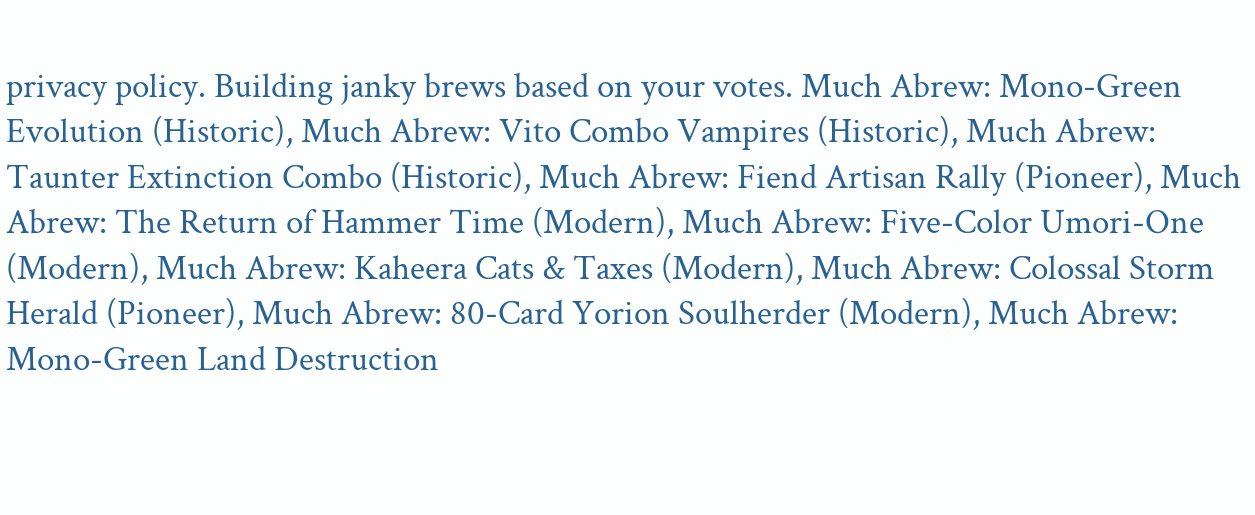privacy policy. Building janky brews based on your votes. Much Abrew: Mono-Green Evolution (Historic), Much Abrew: Vito Combo Vampires (Historic), Much Abrew: Taunter Extinction Combo (Historic), Much Abrew: Fiend Artisan Rally (Pioneer), Much Abrew: The Return of Hammer Time (Modern), Much Abrew: Five-Color Umori-One (Modern), Much Abrew: Kaheera Cats & Taxes (Modern), Much Abrew: Colossal Storm Herald (Pioneer), Much Abrew: 80-Card Yorion Soulherder (Modern), Much Abrew: Mono-Green Land Destruction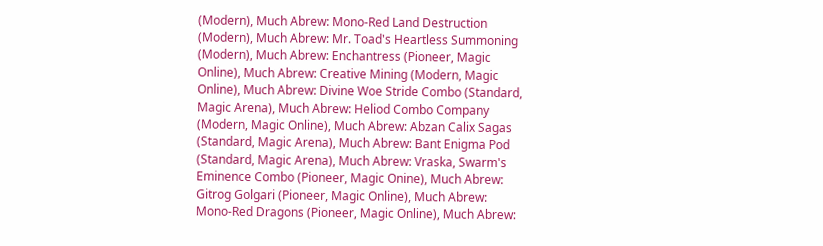(Modern), Much Abrew: Mono-Red Land Destruction (Modern), Much Abrew: Mr. Toad's Heartless Summoning (Modern), Much Abrew: Enchantress (Pioneer, Magic Online), Much Abrew: Creative Mining (Modern, Magic Online), Much Abrew: Divine Woe Stride Combo (Standard, Magic Arena), Much Abrew: Heliod Combo Company (Modern, Magic Online), Much Abrew: Abzan Calix Sagas (Standard, Magic Arena), Much Abrew: Bant Enigma Pod (Standard, Magic Arena), Much Abrew: Vraska, Swarm's Eminence Combo (Pioneer, Magic Onine), Much Abrew: Gitrog Golgari (Pioneer, Magic Online), Much Abrew: Mono-Red Dragons (Pioneer, Magic Online), Much Abrew: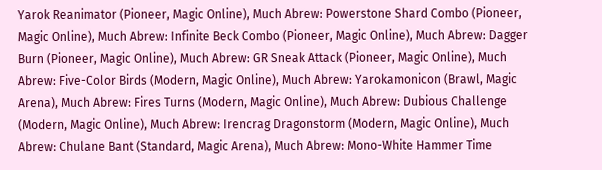Yarok Reanimator (Pioneer, Magic Online), Much Abrew: Powerstone Shard Combo (Pioneer, Magic Online), Much Abrew: Infinite Beck Combo (Pioneer, Magic Online), Much Abrew: Dagger Burn (Pioneer, Magic Online), Much Abrew: GR Sneak Attack (Pioneer, Magic Online), Much Abrew: Five-Color Birds (Modern, Magic Online), Much Abrew: Yarokamonicon (Brawl, Magic Arena), Much Abrew: Fires Turns (Modern, Magic Online), Much Abrew: Dubious Challenge (Modern, Magic Online), Much Abrew: Irencrag Dragonstorm (Modern, Magic Online), Much Abrew: Chulane Bant (Standard, Magic Arena), Much Abrew: Mono-White Hammer Time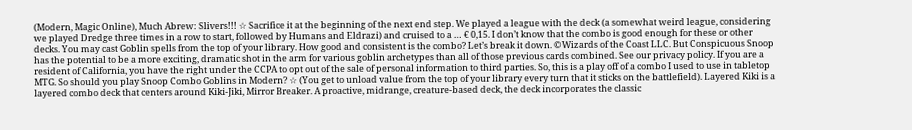(Modern, Magic Online), Much Abrew: Slivers!!! ☆ Sacrifice it at the beginning of the next end step. We played a league with the deck (a somewhat weird league, considering we played Dredge three times in a row to start, followed by Humans and Eldrazi) and cruised to a … € 0,15. I don’t know that the combo is good enough for these or other decks. You may cast Goblin spells from the top of your library. How good and consistent is the combo? Let’s break it down. ©Wizards of the Coast LLC. But Conspicuous Snoop has the potential to be a more exciting, dramatic shot in the arm for various goblin archetypes than all of those previous cards combined. See our privacy policy. If you are a resident of California, you have the right under the CCPA to opt out of the sale of personal information to third parties. So, this is a play off of a combo I used to use in tabletop MTG. So should you play Snoop Combo Goblins in Modern? ☆ (You get to unload value from the top of your library every turn that it sticks on the battlefield). Layered Kiki is a layered combo deck that centers around Kiki-Jiki, Mirror Breaker. A proactive, midrange, creature-based deck, the deck incorporates the classic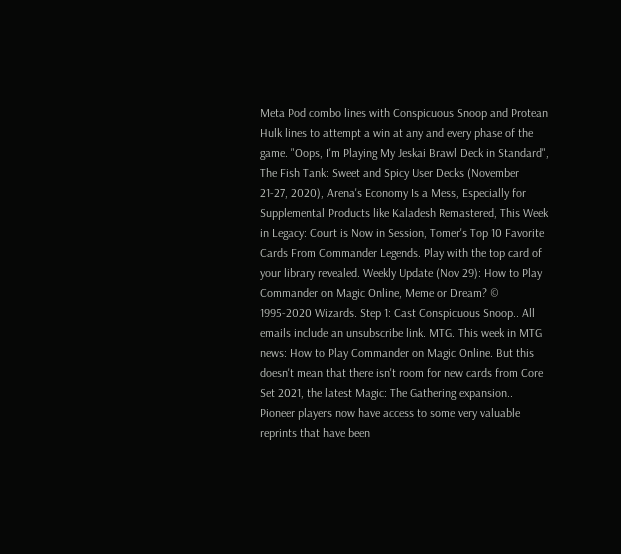Meta Pod combo lines with Conspicuous Snoop and Protean Hulk lines to attempt a win at any and every phase of the game. "Oops, I'm Playing My Jeskai Brawl Deck in Standard", The Fish Tank: Sweet and Spicy User Decks (November 21-27, 2020), Arena's Economy Is a Mess, Especially for Supplemental Products like Kaladesh Remastered, This Week in Legacy: Court is Now in Session, Tomer's Top 10 Favorite Cards From Commander Legends. Play with the top card of your library revealed. Weekly Update (Nov 29): How to Play Commander on Magic Online, Meme or Dream? © 1995-2020 Wizards. Step 1: Cast Conspicuous Snoop.. All emails include an unsubscribe link. MTG. This week in MTG news: How to Play Commander on Magic Online. But this doesn't mean that there isn't room for new cards from Core Set 2021, the latest Magic: The Gathering expansion.. Pioneer players now have access to some very valuable reprints that have been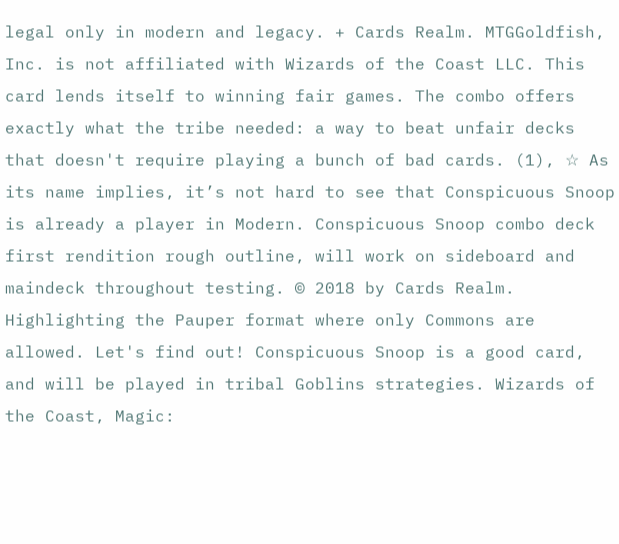legal only in modern and legacy. + Cards Realm. MTGGoldfish, Inc. is not affiliated with Wizards of the Coast LLC. This card lends itself to winning fair games. The combo offers exactly what the tribe needed: a way to beat unfair decks that doesn't require playing a bunch of bad cards. (1), ☆ As its name implies, it’s not hard to see that Conspicuous Snoop is already a player in Modern. Conspicuous Snoop combo deck first rendition rough outline, will work on sideboard and maindeck throughout testing. © 2018 by Cards Realm. Highlighting the Pauper format where only Commons are allowed. Let's find out! Conspicuous Snoop is a good card, and will be played in tribal Goblins strategies. Wizards of the Coast, Magic: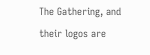The Gathering, and their logos are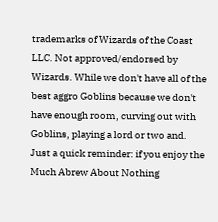trademarks of Wizards of the Coast LLC. Not approved/endorsed by Wizards. While we don't have all of the best aggro Goblins because we don't have enough room, curving out with Goblins, playing a lord or two and. Just a quick reminder: if you enjoy the Much Abrew About Nothing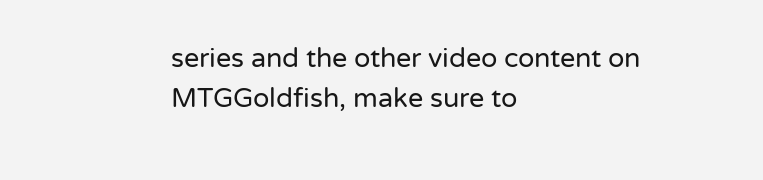series and the other video content on MTGGoldfish, make sure to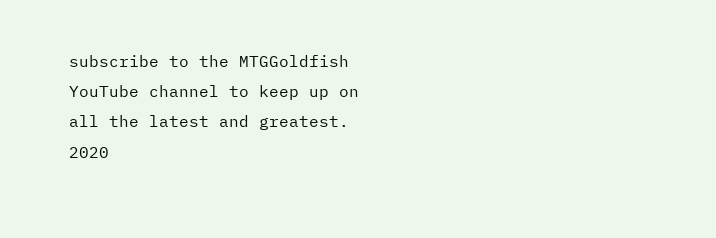subscribe to the MTGGoldfish YouTube channel to keep up on all the latest and greatest.
2020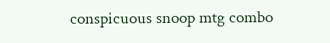conspicuous snoop mtg combo